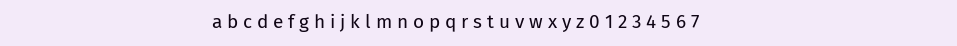a b c d e f g h i j k l m n o p q r s t u v w x y z 0 1 2 3 4 5 6 7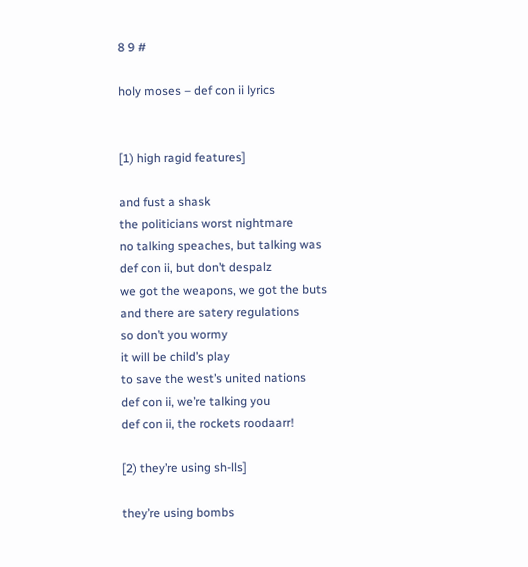8 9 #

holy moses – def con ii lyrics


[1) high ragid features]

and fust a shask
the politicians worst nightmare
no talking speaches, but talking was
def con ii, but don’t despalz
we got the weapons, we got the buts
and there are satery regulations
so don’t you wormy
it will be child’s play
to save the west’s united nations
def con ii, we’re talking you
def con ii, the rockets roodaarr!

[2) they’re using sh-lls]

they’re using bombs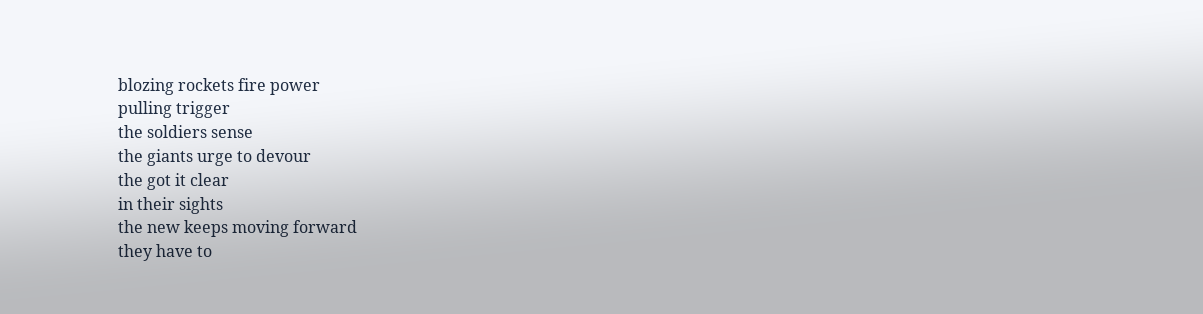blozing rockets fire power
pulling trigger
the soldiers sense
the giants urge to devour
the got it clear
in their sights
the new keeps moving forward
they have to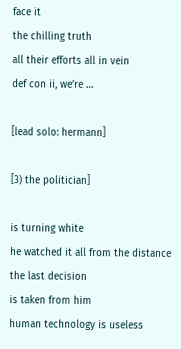face it
the chilling truth
all their efforts all in vein
def con ii, we’re …

[lead solo: hermann]

[3) the politician]

is turning white
he watched it all from the distance
the last decision
is taken from him
human technology is useless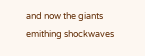and now the giants
emithing shockwaves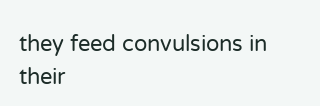they feed convulsions in their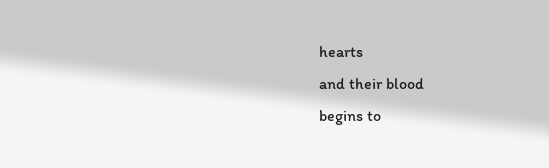hearts
and their blood
begins to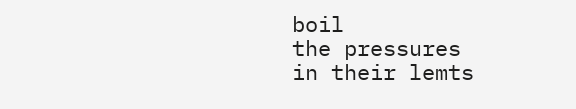boil
the pressures
in their lemts